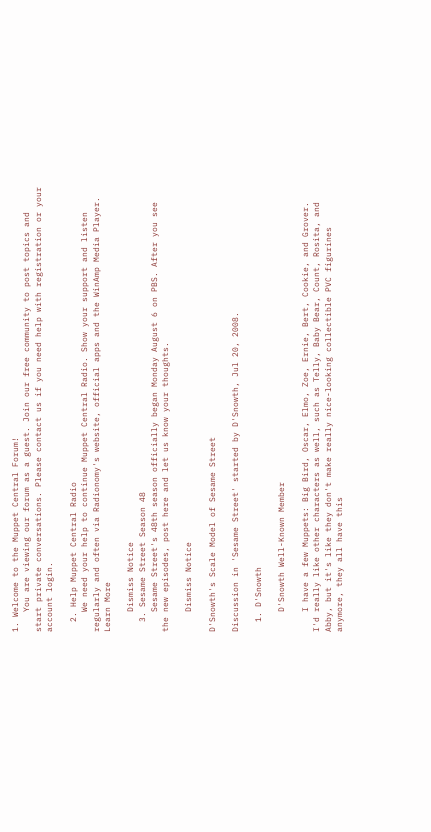1. Welcome to the Muppet Central Forum!
    You are viewing our forum as a guest. Join our free community to post topics and start private conversations. Please contact us if you need help with registration or your account login.

  2. Help Muppet Central Radio
    We need your help to continue Muppet Central Radio. Show your support and listen regularly and often via Radionomy's website, official apps and the WinAmp Media Player. Learn More

    Dismiss Notice
  3. Sesame Street Season 48
    Sesame Street's 48th season officially began Monday August 6 on PBS. After you see the new episodes, post here and let us know your thoughts.

    Dismiss Notice

D'Snowth's Scale Model of Sesame Street

Discussion in 'Sesame Street' started by D'Snowth, Jul 20, 2008.

  1. D'Snowth

    D'Snowth Well-Known Member

    I have a few Muppets: Big Bird, Oscar, Elmo, Zoe, Ernie, Bert, Cookie, and Grover. I'd really like other characters as well, such as Telly, Baby Bear, Count, Rosita, and Abby, but it's like they don't make really nice-looking collectible PVC figurines anymore, they all have this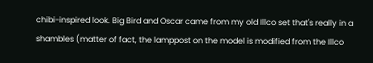chibi-inspired look. Big Bird and Oscar came from my old Illco set that's really in a shambles (matter of fact, the lamppost on the model is modified from the Illco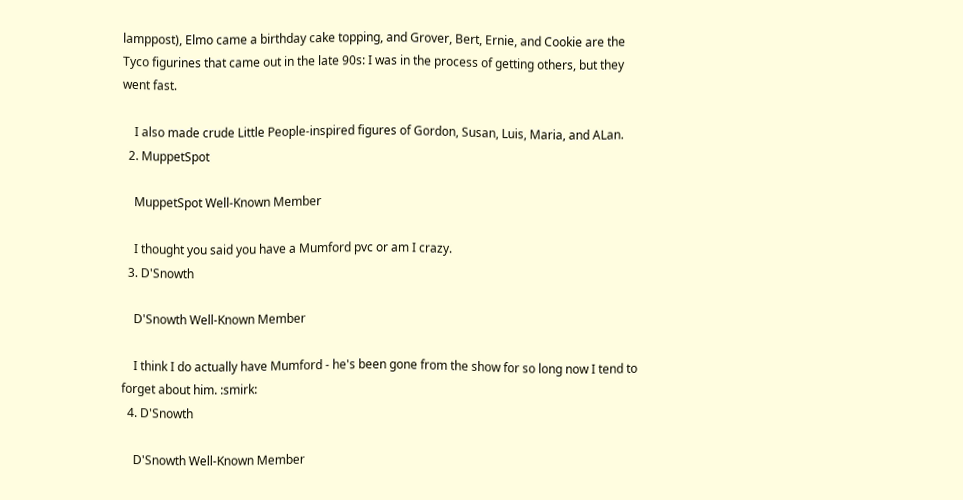lamppost), Elmo came a birthday cake topping, and Grover, Bert, Ernie, and Cookie are the Tyco figurines that came out in the late 90s: I was in the process of getting others, but they went fast.

    I also made crude Little People-inspired figures of Gordon, Susan, Luis, Maria, and ALan.
  2. MuppetSpot

    MuppetSpot Well-Known Member

    I thought you said you have a Mumford pvc or am I crazy.
  3. D'Snowth

    D'Snowth Well-Known Member

    I think I do actually have Mumford - he's been gone from the show for so long now I tend to forget about him. :smirk:
  4. D'Snowth

    D'Snowth Well-Known Member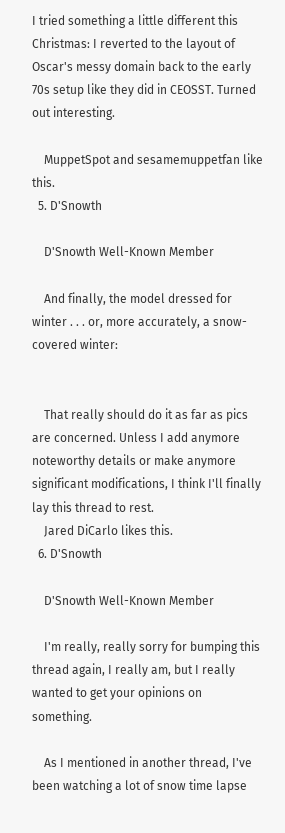I tried something a little different this Christmas: I reverted to the layout of Oscar's messy domain back to the early 70s setup like they did in CEOSST. Turned out interesting.

    MuppetSpot and sesamemuppetfan like this.
  5. D'Snowth

    D'Snowth Well-Known Member

    And finally, the model dressed for winter . . . or, more accurately, a snow-covered winter:


    That really should do it as far as pics are concerned. Unless I add anymore noteworthy details or make anymore significant modifications, I think I'll finally lay this thread to rest.
    Jared DiCarlo likes this.
  6. D'Snowth

    D'Snowth Well-Known Member

    I'm really, really sorry for bumping this thread again, I really am, but I really wanted to get your opinions on something.

    As I mentioned in another thread, I've been watching a lot of snow time lapse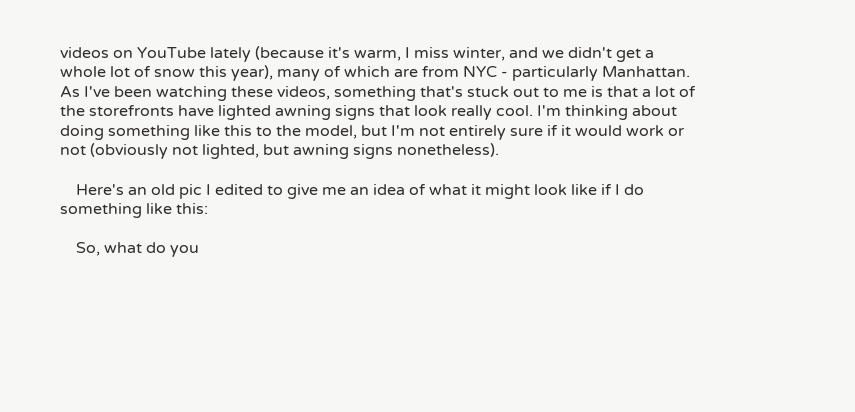videos on YouTube lately (because it's warm, I miss winter, and we didn't get a whole lot of snow this year), many of which are from NYC - particularly Manhattan. As I've been watching these videos, something that's stuck out to me is that a lot of the storefronts have lighted awning signs that look really cool. I'm thinking about doing something like this to the model, but I'm not entirely sure if it would work or not (obviously not lighted, but awning signs nonetheless).

    Here's an old pic I edited to give me an idea of what it might look like if I do something like this:

    So, what do you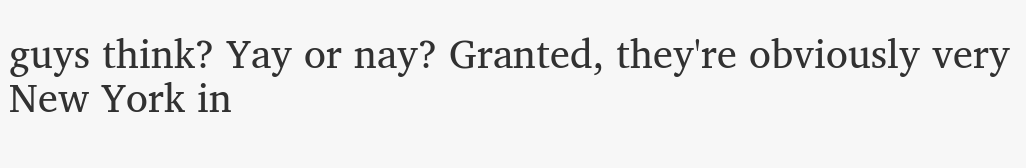guys think? Yay or nay? Granted, they're obviously very New York in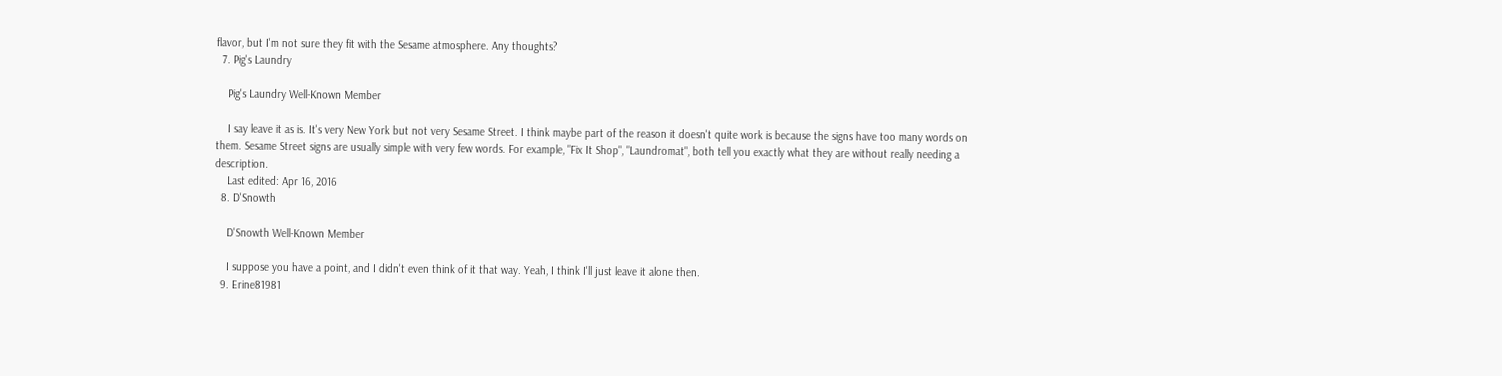flavor, but I'm not sure they fit with the Sesame atmosphere. Any thoughts?
  7. Pig's Laundry

    Pig's Laundry Well-Known Member

    I say leave it as is. It's very New York but not very Sesame Street. I think maybe part of the reason it doesn't quite work is because the signs have too many words on them. Sesame Street signs are usually simple with very few words. For example, "Fix It Shop", "Laundromat", both tell you exactly what they are without really needing a description.
    Last edited: Apr 16, 2016
  8. D'Snowth

    D'Snowth Well-Known Member

    I suppose you have a point, and I didn't even think of it that way. Yeah, I think I'll just leave it alone then.
  9. Erine81981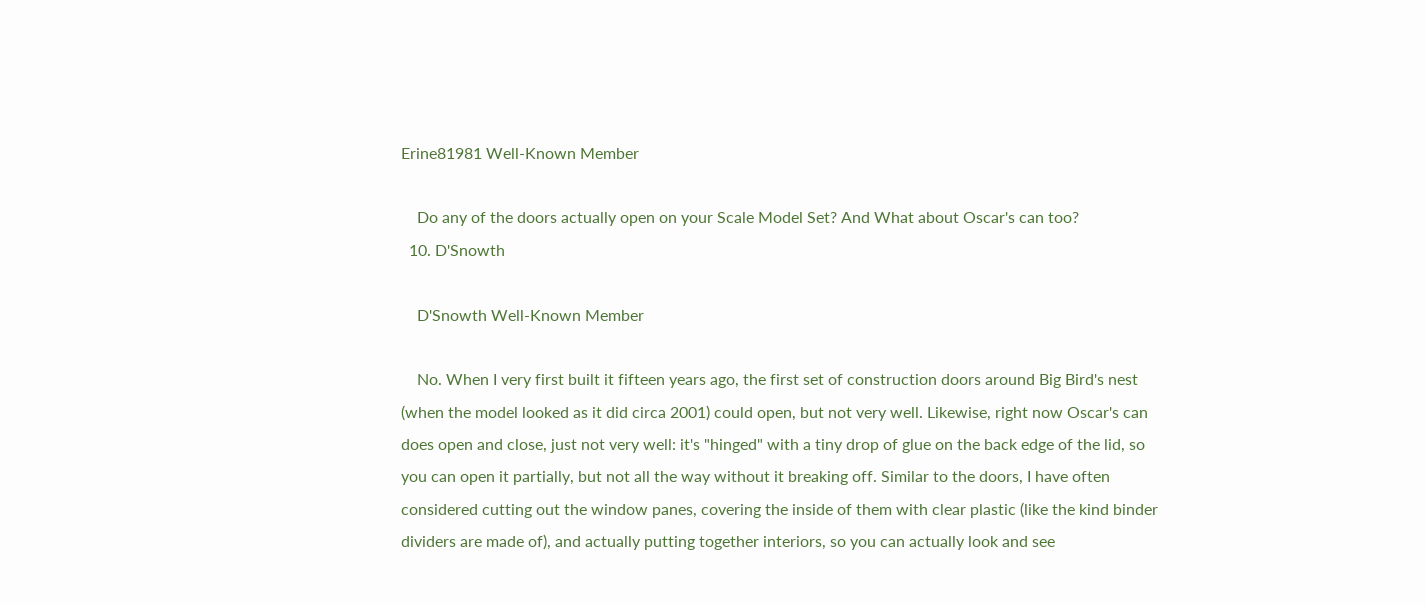Erine81981 Well-Known Member

    Do any of the doors actually open on your Scale Model Set? And What about Oscar's can too?
  10. D'Snowth

    D'Snowth Well-Known Member

    No. When I very first built it fifteen years ago, the first set of construction doors around Big Bird's nest (when the model looked as it did circa 2001) could open, but not very well. Likewise, right now Oscar's can does open and close, just not very well: it's "hinged" with a tiny drop of glue on the back edge of the lid, so you can open it partially, but not all the way without it breaking off. Similar to the doors, I have often considered cutting out the window panes, covering the inside of them with clear plastic (like the kind binder dividers are made of), and actually putting together interiors, so you can actually look and see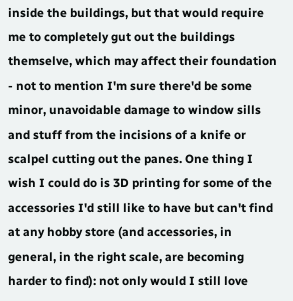inside the buildings, but that would require me to completely gut out the buildings themselve, which may affect their foundation - not to mention I'm sure there'd be some minor, unavoidable damage to window sills and stuff from the incisions of a knife or scalpel cutting out the panes. One thing I wish I could do is 3D printing for some of the accessories I'd still like to have but can't find at any hobby store (and accessories, in general, in the right scale, are becoming harder to find): not only would I still love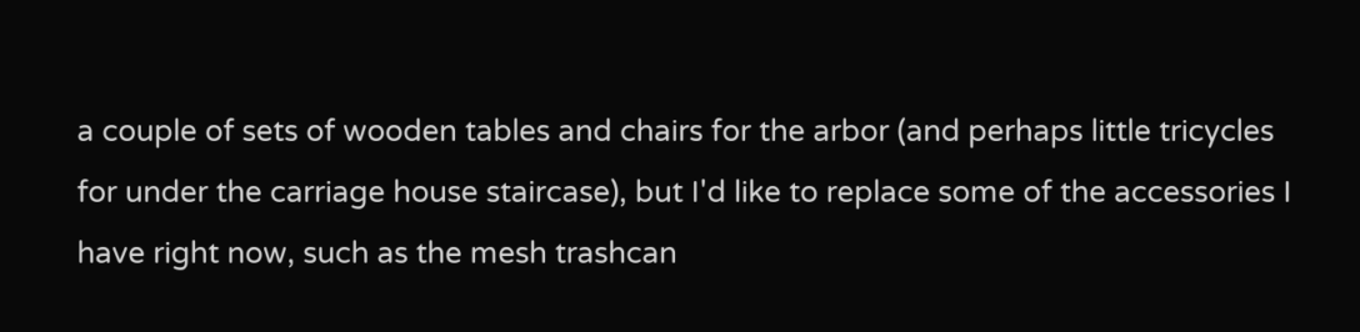a couple of sets of wooden tables and chairs for the arbor (and perhaps little tricycles for under the carriage house staircase), but I'd like to replace some of the accessories I have right now, such as the mesh trashcan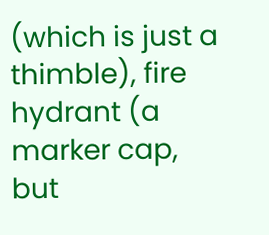(which is just a thimble), fire hydrant (a marker cap, but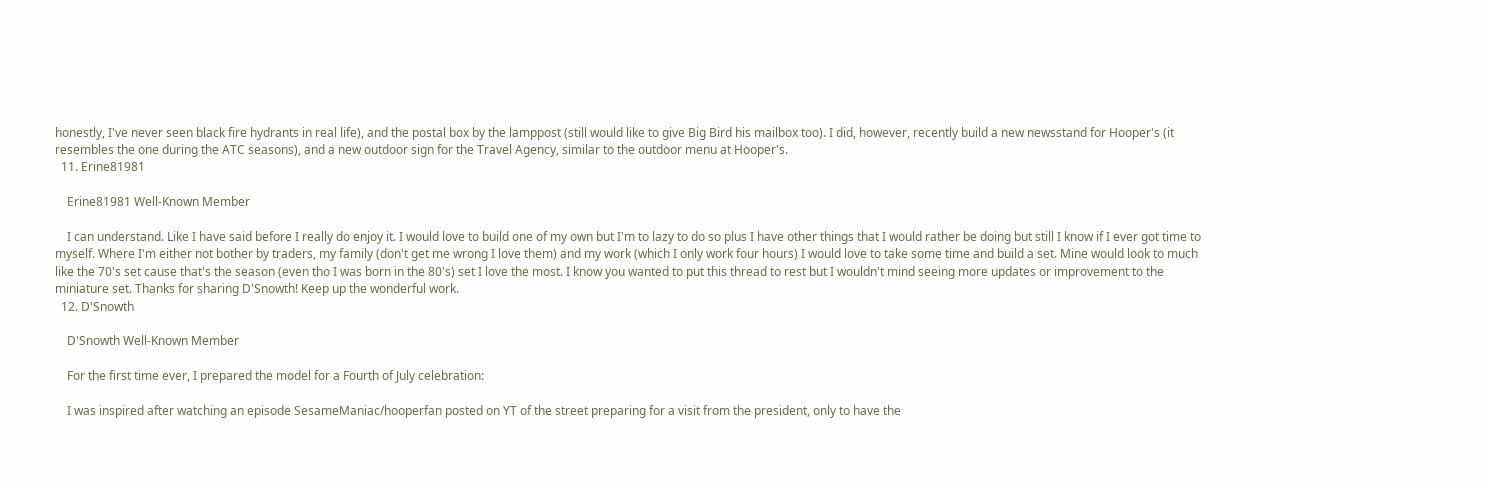honestly, I've never seen black fire hydrants in real life), and the postal box by the lamppost (still would like to give Big Bird his mailbox too). I did, however, recently build a new newsstand for Hooper's (it resembles the one during the ATC seasons), and a new outdoor sign for the Travel Agency, similar to the outdoor menu at Hooper's.
  11. Erine81981

    Erine81981 Well-Known Member

    I can understand. Like I have said before I really do enjoy it. I would love to build one of my own but I'm to lazy to do so plus I have other things that I would rather be doing but still I know if I ever got time to myself. Where I'm either not bother by traders, my family (don't get me wrong I love them) and my work (which I only work four hours) I would love to take some time and build a set. Mine would look to much like the 70's set cause that's the season (even tho I was born in the 80's) set I love the most. I know you wanted to put this thread to rest but I wouldn't mind seeing more updates or improvement to the miniature set. Thanks for sharing D'Snowth! Keep up the wonderful work.
  12. D'Snowth

    D'Snowth Well-Known Member

    For the first time ever, I prepared the model for a Fourth of July celebration:

    I was inspired after watching an episode SesameManiac/hooperfan posted on YT of the street preparing for a visit from the president, only to have the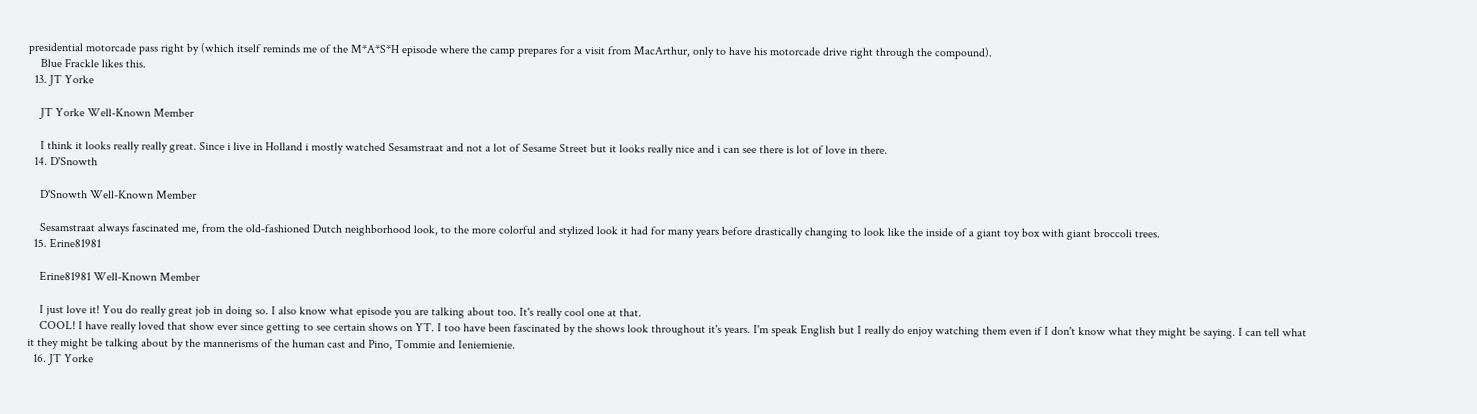presidential motorcade pass right by (which itself reminds me of the M*A*S*H episode where the camp prepares for a visit from MacArthur, only to have his motorcade drive right through the compound).
    Blue Frackle likes this.
  13. JT Yorke

    JT Yorke Well-Known Member

    I think it looks really really great. Since i live in Holland i mostly watched Sesamstraat and not a lot of Sesame Street but it looks really nice and i can see there is lot of love in there.
  14. D'Snowth

    D'Snowth Well-Known Member

    Sesamstraat always fascinated me, from the old-fashioned Dutch neighborhood look, to the more colorful and stylized look it had for many years before drastically changing to look like the inside of a giant toy box with giant broccoli trees.
  15. Erine81981

    Erine81981 Well-Known Member

    I just love it! You do really great job in doing so. I also know what episode you are talking about too. It's really cool one at that.
    COOL! I have really loved that show ever since getting to see certain shows on YT. I too have been fascinated by the shows look throughout it's years. I'm speak English but I really do enjoy watching them even if I don't know what they might be saying. I can tell what it they might be talking about by the mannerisms of the human cast and Pino, Tommie and Ieniemienie.
  16. JT Yorke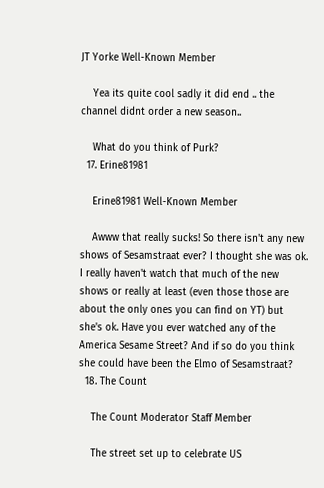JT Yorke Well-Known Member

    Yea its quite cool sadly it did end .. the channel didnt order a new season..

    What do you think of Purk?
  17. Erine81981

    Erine81981 Well-Known Member

    Awww that really sucks! So there isn't any new shows of Sesamstraat ever? I thought she was ok. I really haven't watch that much of the new shows or really at least (even those those are about the only ones you can find on YT) but she's ok. Have you ever watched any of the America Sesame Street? And if so do you think she could have been the Elmo of Sesamstraat?
  18. The Count

    The Count Moderator Staff Member

    The street set up to celebrate US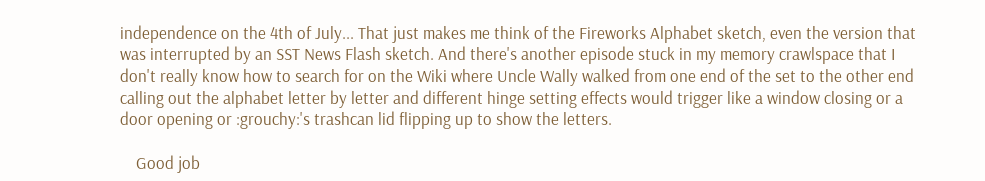independence on the 4th of July... That just makes me think of the Fireworks Alphabet sketch, even the version that was interrupted by an SST News Flash sketch. And there's another episode stuck in my memory crawlspace that I don't really know how to search for on the Wiki where Uncle Wally walked from one end of the set to the other end calling out the alphabet letter by letter and different hinge setting effects would trigger like a window closing or a door opening or :grouchy:'s trashcan lid flipping up to show the letters.

    Good job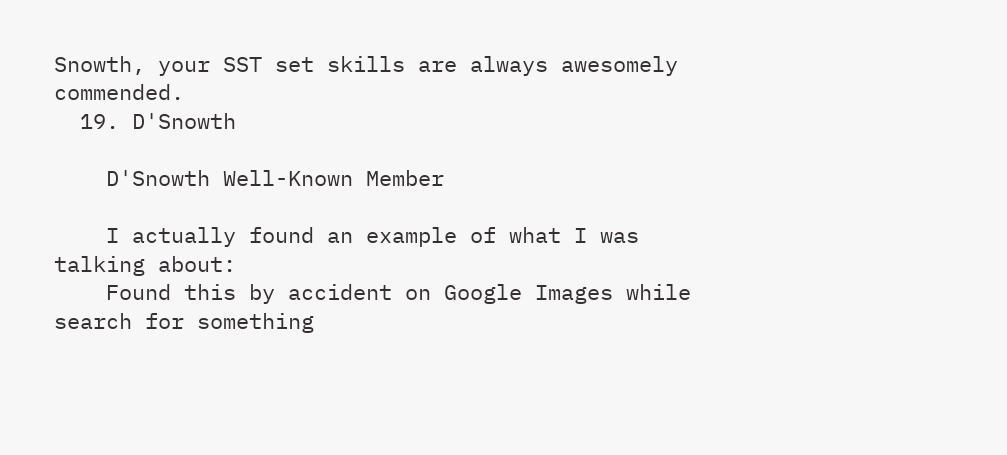Snowth, your SST set skills are always awesomely commended.
  19. D'Snowth

    D'Snowth Well-Known Member

    I actually found an example of what I was talking about:
    Found this by accident on Google Images while search for something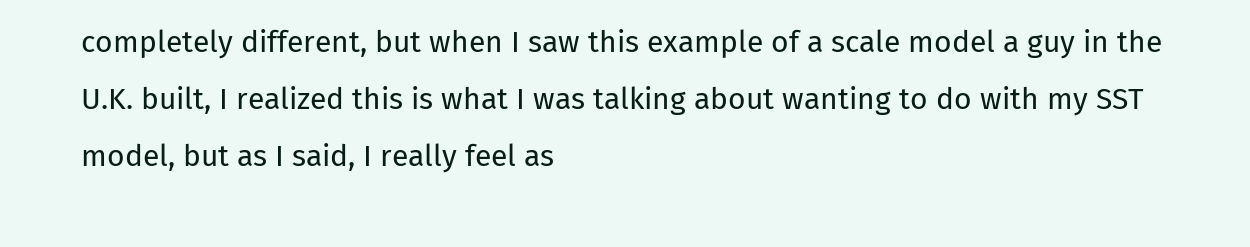completely different, but when I saw this example of a scale model a guy in the U.K. built, I realized this is what I was talking about wanting to do with my SST model, but as I said, I really feel as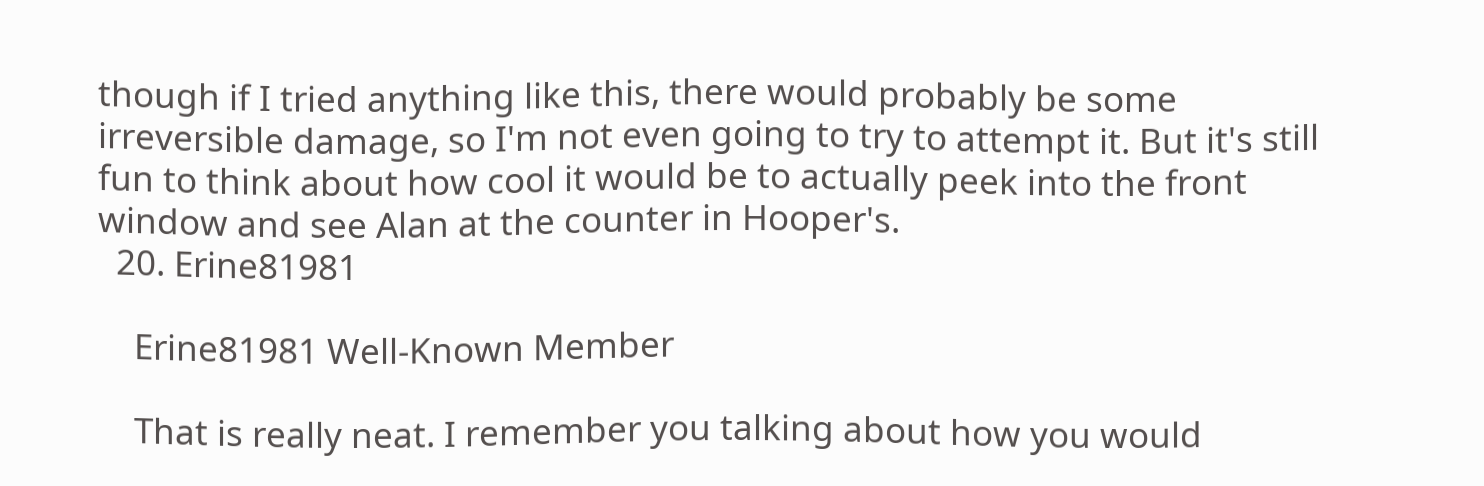though if I tried anything like this, there would probably be some irreversible damage, so I'm not even going to try to attempt it. But it's still fun to think about how cool it would be to actually peek into the front window and see Alan at the counter in Hooper's.
  20. Erine81981

    Erine81981 Well-Known Member

    That is really neat. I remember you talking about how you would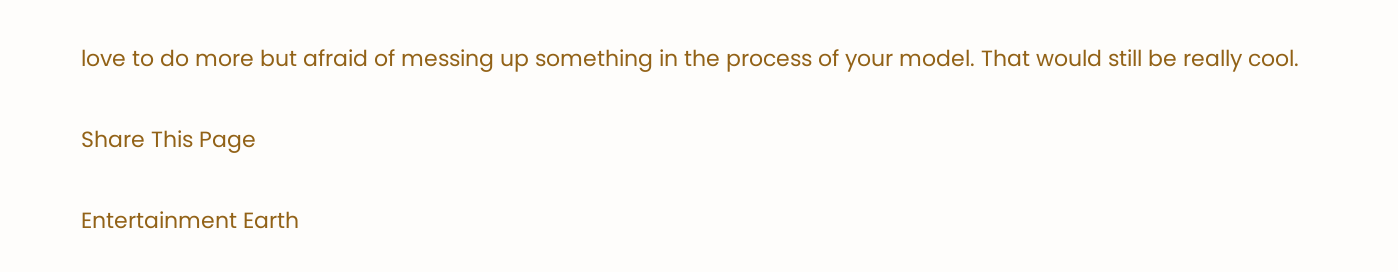love to do more but afraid of messing up something in the process of your model. That would still be really cool.

Share This Page

Entertainment Earth